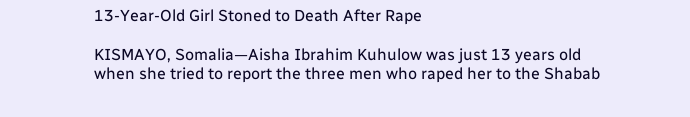13-Year-Old Girl Stoned to Death After Rape

KISMAYO, Somalia—Aisha Ibrahim Kuhulow was just 13 years old when she tried to report the three men who raped her to the Shabab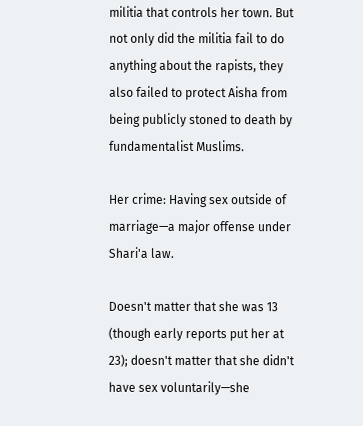militia that controls her town. But not only did the militia fail to do anything about the rapists, they also failed to protect Aisha from being publicly stoned to death by fundamentalist Muslims.

Her crime: Having sex outside of marriage—a major offense under Shari'a law.

Doesn't matter that she was 13 (though early reports put her at 23); doesn't matter that she didn't have sex voluntarily—she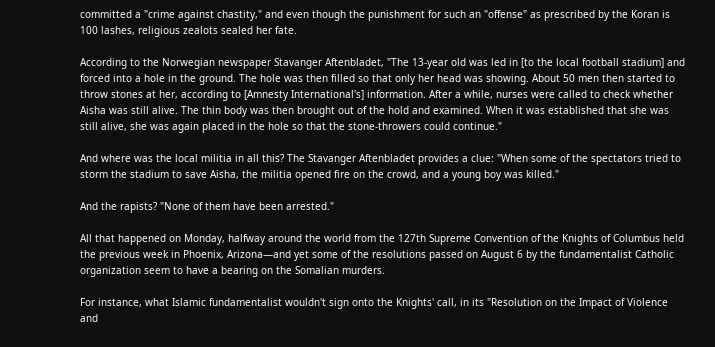committed a "crime against chastity," and even though the punishment for such an "offense" as prescribed by the Koran is 100 lashes, religious zealots sealed her fate.

According to the Norwegian newspaper Stavanger Aftenbladet, "The 13-year old was led in [to the local football stadium] and forced into a hole in the ground. The hole was then filled so that only her head was showing. About 50 men then started to throw stones at her, according to [Amnesty International's] information. After a while, nurses were called to check whether Aisha was still alive. The thin body was then brought out of the hold and examined. When it was established that she was still alive, she was again placed in the hole so that the stone-throwers could continue."

And where was the local militia in all this? The Stavanger Aftenbladet provides a clue: "When some of the spectators tried to storm the stadium to save Aisha, the militia opened fire on the crowd, and a young boy was killed."

And the rapists? "None of them have been arrested."

All that happened on Monday, halfway around the world from the 127th Supreme Convention of the Knights of Columbus held the previous week in Phoenix, Arizona—and yet some of the resolutions passed on August 6 by the fundamentalist Catholic organization seem to have a bearing on the Somalian murders.

For instance, what Islamic fundamentalist wouldn't sign onto the Knights' call, in its "Resolution on the Impact of Violence and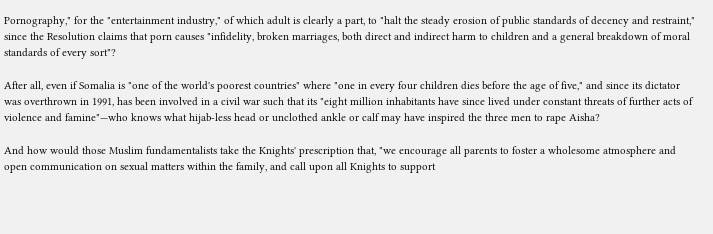Pornography," for the "entertainment industry," of which adult is clearly a part, to "halt the steady erosion of public standards of decency and restraint," since the Resolution claims that porn causes "infidelity, broken marriages, both direct and indirect harm to children and a general breakdown of moral standards of every sort"?

After all, even if Somalia is "one of the world's poorest countries" where "one in every four children dies before the age of five," and since its dictator was overthrown in 1991, has been involved in a civil war such that its "eight million inhabitants have since lived under constant threats of further acts of violence and famine"—who knows what hijab-less head or unclothed ankle or calf may have inspired the three men to rape Aisha?

And how would those Muslim fundamentalists take the Knights' prescription that, "we encourage all parents to foster a wholesome atmosphere and open communication on sexual matters within the family, and call upon all Knights to support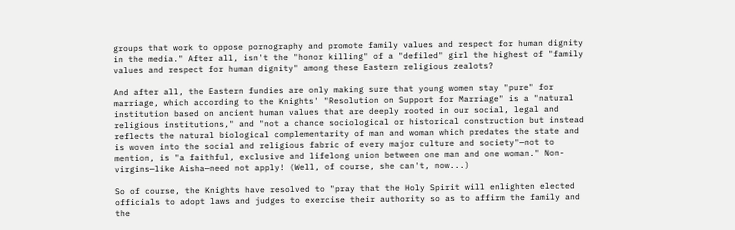groups that work to oppose pornography and promote family values and respect for human dignity in the media." After all, isn't the "honor killing" of a "defiled" girl the highest of "family values and respect for human dignity" among these Eastern religious zealots?

And after all, the Eastern fundies are only making sure that young women stay "pure" for marriage, which according to the Knights' "Resolution on Support for Marriage" is a "natural institution based on ancient human values that are deeply rooted in our social, legal and religious institutions," and "not a chance sociological or historical construction but instead reflects the natural biological complementarity of man and woman which predates the state and is woven into the social and religious fabric of every major culture and society"—not to mention, is "a faithful, exclusive and lifelong union between one man and one woman." Non-virgins—like Aisha—need not apply! (Well, of course, she can't, now...)

So of course, the Knights have resolved to "pray that the Holy Spirit will enlighten elected officials to adopt laws and judges to exercise their authority so as to affirm the family and the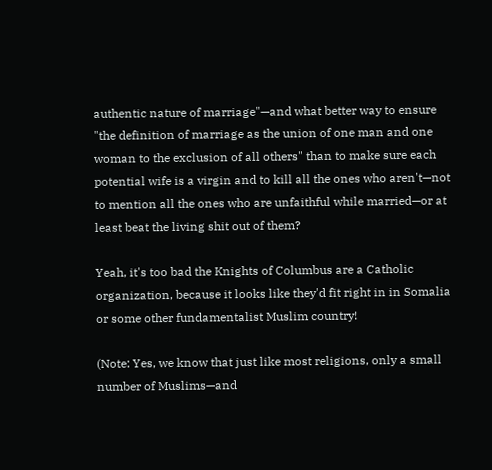authentic nature of marriage"—and what better way to ensure "the definition of marriage as the union of one man and one woman to the exclusion of all others" than to make sure each potential wife is a virgin and to kill all the ones who aren't—not to mention all the ones who are unfaithful while married—or at least beat the living shit out of them?

Yeah, it's too bad the Knights of Columbus are a Catholic organization, because it looks like they'd fit right in in Somalia or some other fundamentalist Muslim country!

(Note: Yes, we know that just like most religions, only a small number of Muslims—and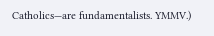Catholics—are fundamentalists. YMMV.)